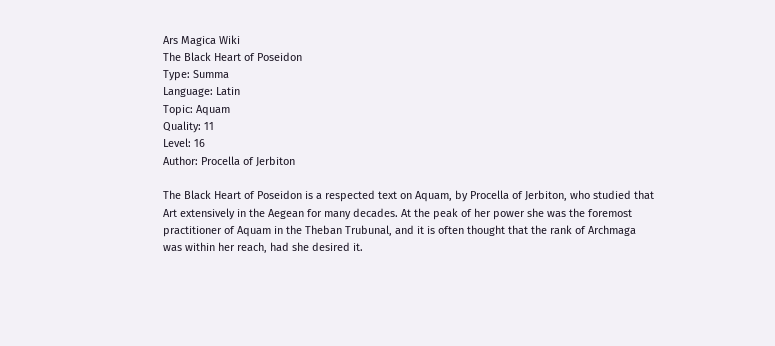Ars Magica Wiki
The Black Heart of Poseidon
Type: Summa
Language: Latin
Topic: Aquam
Quality: 11
Level: 16
Author: Procella of Jerbiton

The Black Heart of Poseidon is a respected text on Aquam, by Procella of Jerbiton, who studied that Art extensively in the Aegean for many decades. At the peak of her power she was the foremost practitioner of Aquam in the Theban Trubunal, and it is often thought that the rank of Archmaga was within her reach, had she desired it.